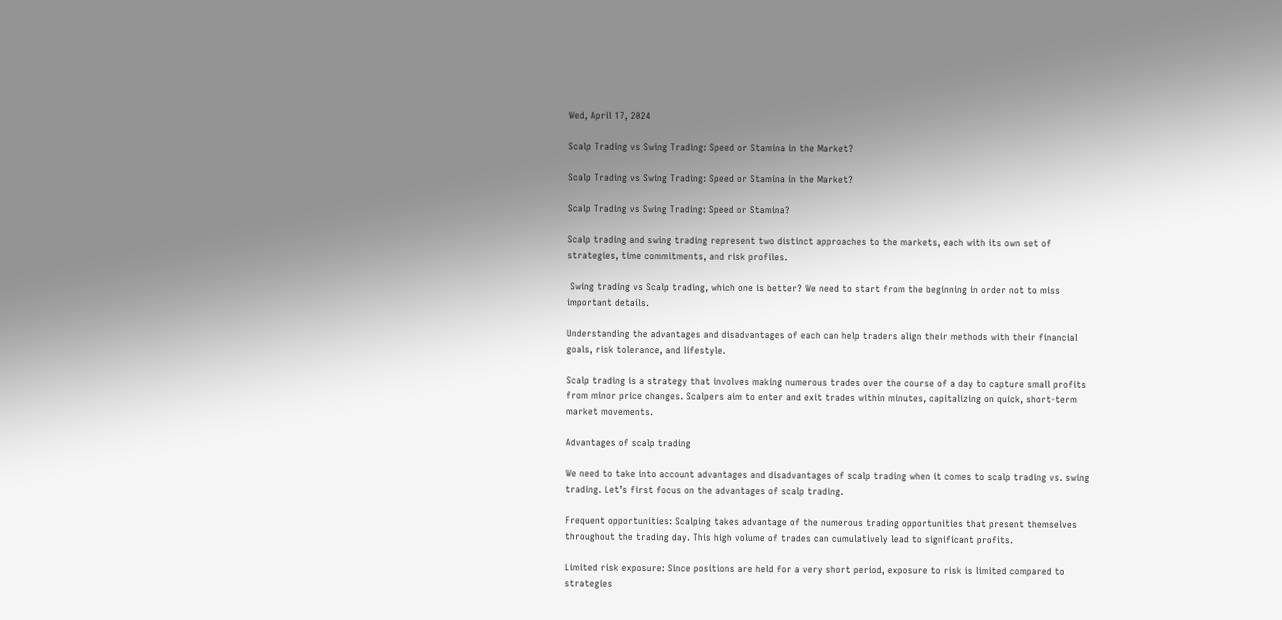Wed, April 17, 2024

Scalp Trading vs Swing Trading: Speed or Stamina in the Market?

Scalp Trading vs Swing Trading: Speed or Stamina in the Market?

Scalp Trading vs Swing Trading: Speed or Stamina?

Scalp trading and swing trading represent two distinct approaches to the markets, each with its own set of strategies, time commitments, and risk profiles.

 Swing trading vs Scalp trading, which one is better? We need to start from the beginning in order not to miss important details.

Understanding the advantages and disadvantages of each can help traders align their methods with their financial goals, risk tolerance, and lifestyle.

Scalp trading is a strategy that involves making numerous trades over the course of a day to capture small profits from minor price changes. Scalpers aim to enter and exit trades within minutes, capitalizing on quick, short-term market movements.

Advantages of scalp trading

We need to take into account advantages and disadvantages of scalp trading when it comes to scalp trading vs. swing trading. Let’s first focus on the advantages of scalp trading.

Frequent opportunities: Scalping takes advantage of the numerous trading opportunities that present themselves throughout the trading day. This high volume of trades can cumulatively lead to significant profits.

Limited risk exposure: Since positions are held for a very short period, exposure to risk is limited compared to strategies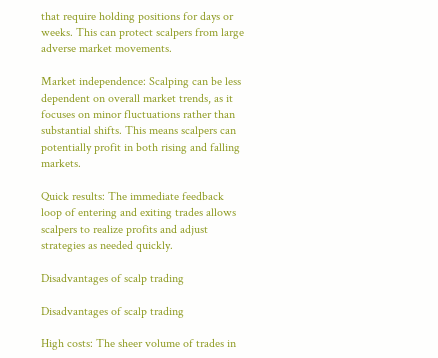that require holding positions for days or weeks. This can protect scalpers from large adverse market movements.

Market independence: Scalping can be less dependent on overall market trends, as it focuses on minor fluctuations rather than substantial shifts. This means scalpers can potentially profit in both rising and falling markets.

Quick results: The immediate feedback loop of entering and exiting trades allows scalpers to realize profits and adjust strategies as needed quickly.

Disadvantages of scalp trading

Disadvantages of scalp trading

High costs: The sheer volume of trades in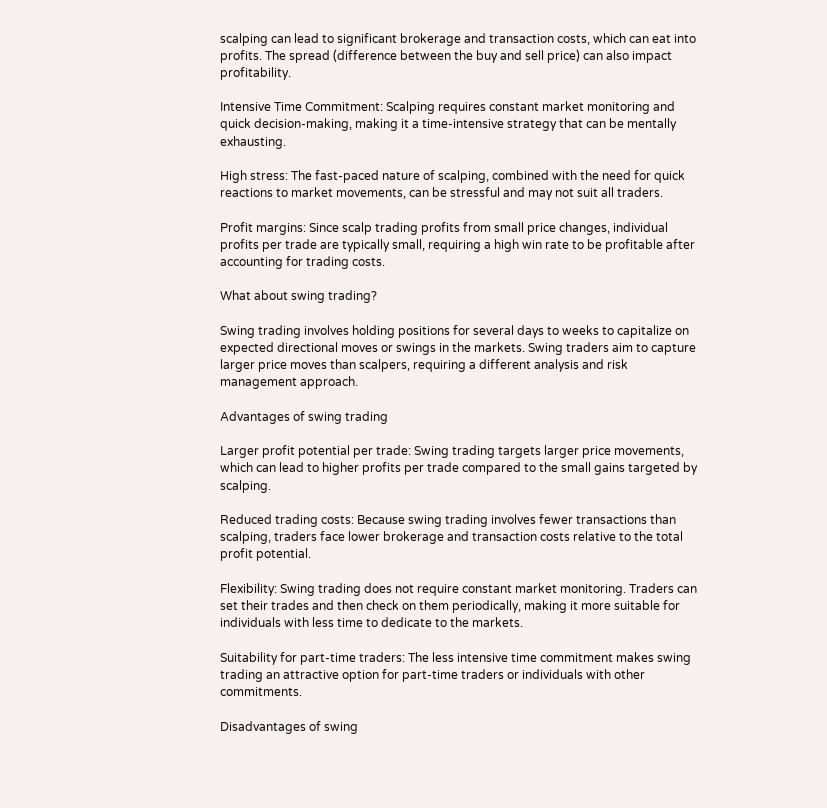scalping can lead to significant brokerage and transaction costs, which can eat into profits. The spread (difference between the buy and sell price) can also impact profitability.

Intensive Time Commitment: Scalping requires constant market monitoring and quick decision-making, making it a time-intensive strategy that can be mentally exhausting.

High stress: The fast-paced nature of scalping, combined with the need for quick reactions to market movements, can be stressful and may not suit all traders.

Profit margins: Since scalp trading profits from small price changes, individual profits per trade are typically small, requiring a high win rate to be profitable after accounting for trading costs.

What about swing trading?

Swing trading involves holding positions for several days to weeks to capitalize on expected directional moves or swings in the markets. Swing traders aim to capture larger price moves than scalpers, requiring a different analysis and risk management approach.

Advantages of swing trading

Larger profit potential per trade: Swing trading targets larger price movements, which can lead to higher profits per trade compared to the small gains targeted by scalping.

Reduced trading costs: Because swing trading involves fewer transactions than scalping, traders face lower brokerage and transaction costs relative to the total profit potential.

Flexibility: Swing trading does not require constant market monitoring. Traders can set their trades and then check on them periodically, making it more suitable for individuals with less time to dedicate to the markets.

Suitability for part-time traders: The less intensive time commitment makes swing trading an attractive option for part-time traders or individuals with other commitments.

Disadvantages of swing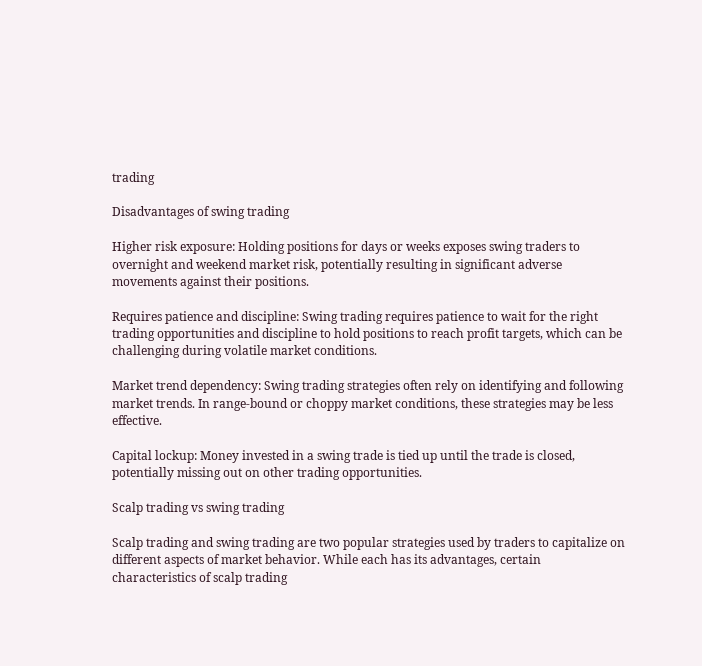trading

Disadvantages of swing trading

Higher risk exposure: Holding positions for days or weeks exposes swing traders to overnight and weekend market risk, potentially resulting in significant adverse movements against their positions.

Requires patience and discipline: Swing trading requires patience to wait for the right trading opportunities and discipline to hold positions to reach profit targets, which can be challenging during volatile market conditions.

Market trend dependency: Swing trading strategies often rely on identifying and following market trends. In range-bound or choppy market conditions, these strategies may be less effective.

Capital lockup: Money invested in a swing trade is tied up until the trade is closed, potentially missing out on other trading opportunities.

Scalp trading vs swing trading

Scalp trading and swing trading are two popular strategies used by traders to capitalize on different aspects of market behavior. While each has its advantages, certain characteristics of scalp trading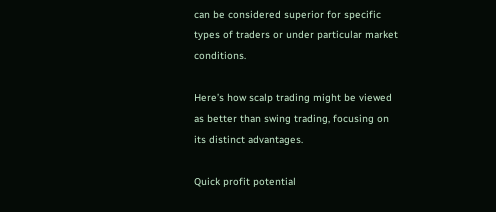can be considered superior for specific types of traders or under particular market conditions.

Here’s how scalp trading might be viewed as better than swing trading, focusing on its distinct advantages.

Quick profit potential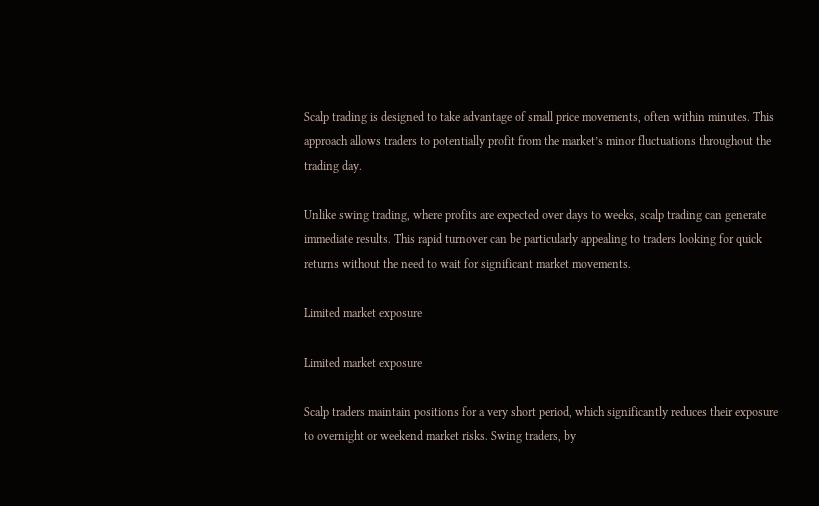Scalp trading is designed to take advantage of small price movements, often within minutes. This approach allows traders to potentially profit from the market’s minor fluctuations throughout the trading day.

Unlike swing trading, where profits are expected over days to weeks, scalp trading can generate immediate results. This rapid turnover can be particularly appealing to traders looking for quick returns without the need to wait for significant market movements.

Limited market exposure

Limited market exposure

Scalp traders maintain positions for a very short period, which significantly reduces their exposure to overnight or weekend market risks. Swing traders, by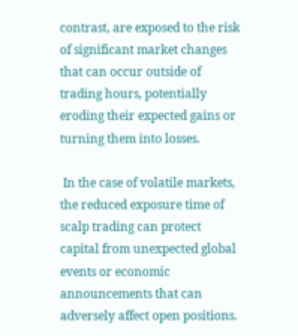contrast, are exposed to the risk of significant market changes that can occur outside of trading hours, potentially eroding their expected gains or turning them into losses.

 In the case of volatile markets, the reduced exposure time of scalp trading can protect capital from unexpected global events or economic announcements that can adversely affect open positions.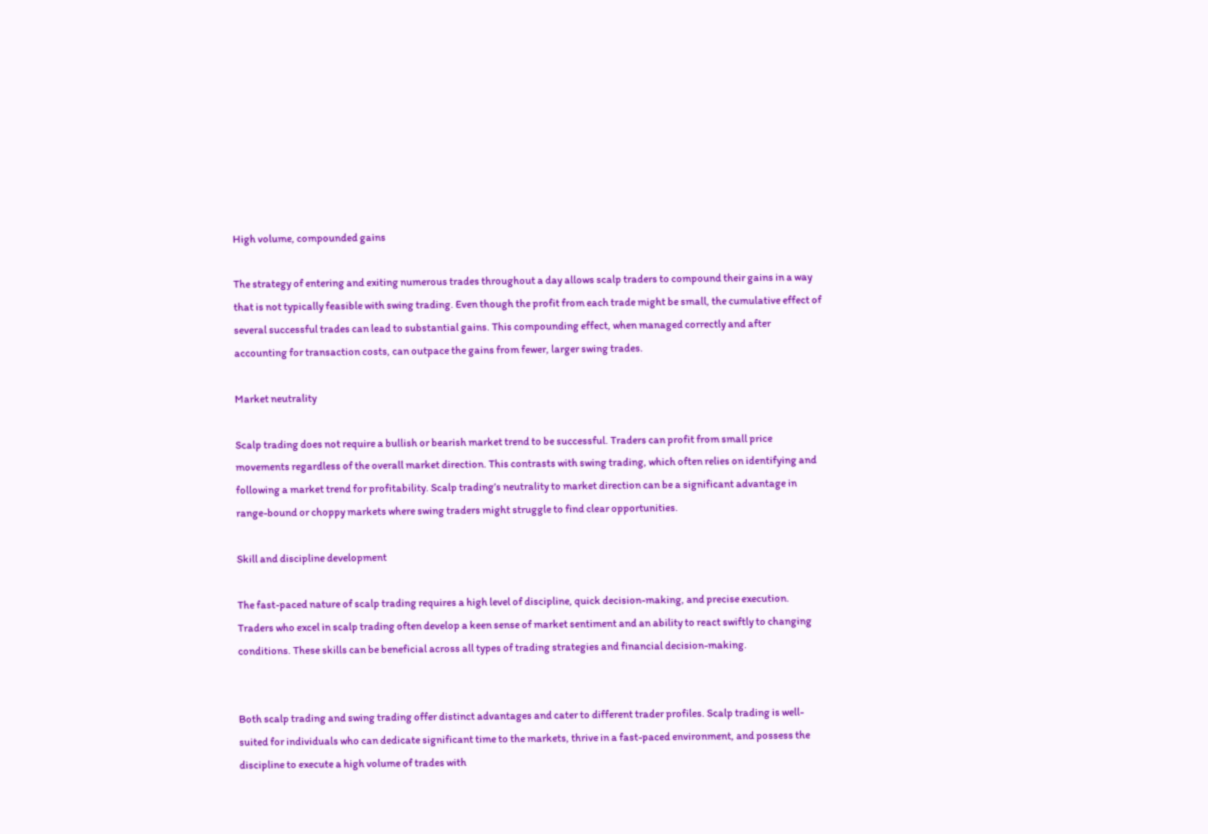High volume, compounded gains

The strategy of entering and exiting numerous trades throughout a day allows scalp traders to compound their gains in a way that is not typically feasible with swing trading. Even though the profit from each trade might be small, the cumulative effect of several successful trades can lead to substantial gains. This compounding effect, when managed correctly and after accounting for transaction costs, can outpace the gains from fewer, larger swing trades.

Market neutrality

Scalp trading does not require a bullish or bearish market trend to be successful. Traders can profit from small price movements regardless of the overall market direction. This contrasts with swing trading, which often relies on identifying and following a market trend for profitability. Scalp trading’s neutrality to market direction can be a significant advantage in range-bound or choppy markets where swing traders might struggle to find clear opportunities.

Skill and discipline development

The fast-paced nature of scalp trading requires a high level of discipline, quick decision-making, and precise execution. Traders who excel in scalp trading often develop a keen sense of market sentiment and an ability to react swiftly to changing conditions. These skills can be beneficial across all types of trading strategies and financial decision-making.


Both scalp trading and swing trading offer distinct advantages and cater to different trader profiles. Scalp trading is well-suited for individuals who can dedicate significant time to the markets, thrive in a fast-paced environment, and possess the discipline to execute a high volume of trades with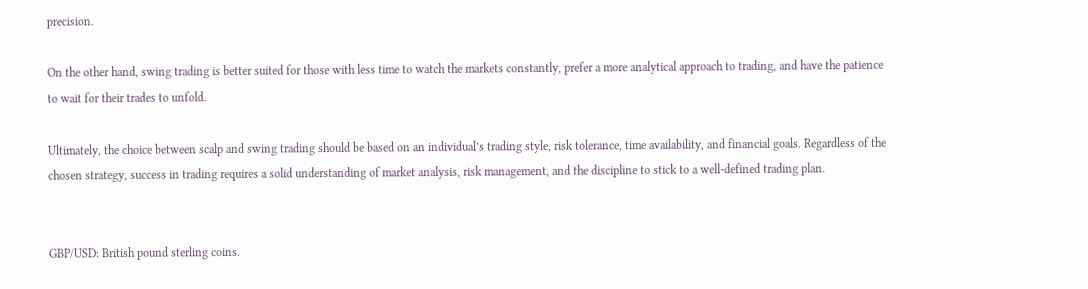precision.

On the other hand, swing trading is better suited for those with less time to watch the markets constantly, prefer a more analytical approach to trading, and have the patience to wait for their trades to unfold.

Ultimately, the choice between scalp and swing trading should be based on an individual’s trading style, risk tolerance, time availability, and financial goals. Regardless of the chosen strategy, success in trading requires a solid understanding of market analysis, risk management, and the discipline to stick to a well-defined trading plan.


GBP/USD: British pound sterling coins.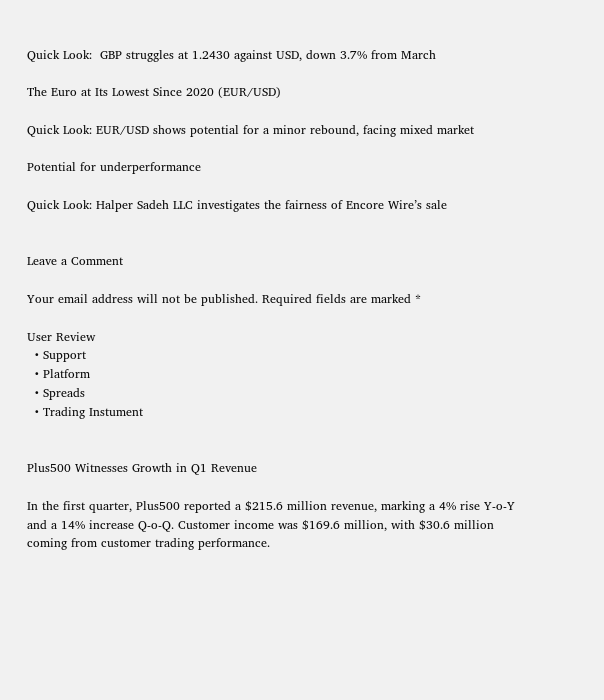Quick Look:  GBP struggles at 1.2430 against USD, down 3.7% from March

The Euro at Its Lowest Since 2020 (EUR/USD)

Quick Look: EUR/USD shows potential for a minor rebound, facing mixed market

Potential for underperformance

Quick Look: Halper Sadeh LLC investigates the fairness of Encore Wire’s sale


Leave a Comment

Your email address will not be published. Required fields are marked *

User Review
  • Support
  • Platform
  • Spreads
  • Trading Instument


Plus500 Witnesses Growth in Q1 Revenue

In the first quarter, Plus500 reported a $215.6 million revenue, marking a 4% rise Y-o-Y and a 14% increase Q-o-Q. Customer income was $169.6 million, with $30.6 million coming from customer trading performance.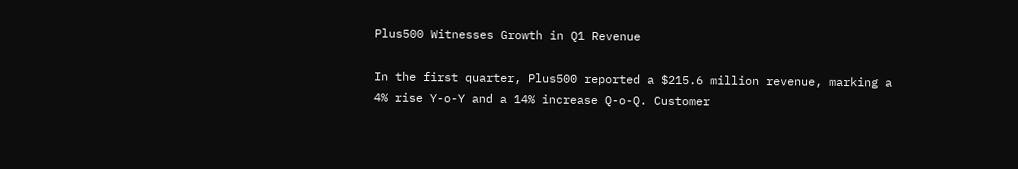Plus500 Witnesses Growth in Q1 Revenue

In the first quarter, Plus500 reported a $215.6 million revenue, marking a 4% rise Y-o-Y and a 14% increase Q-o-Q. Customer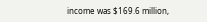income was $169.6 million,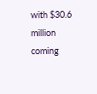with $30.6 million coming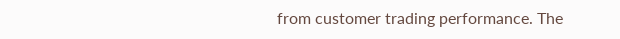from customer trading performance. The